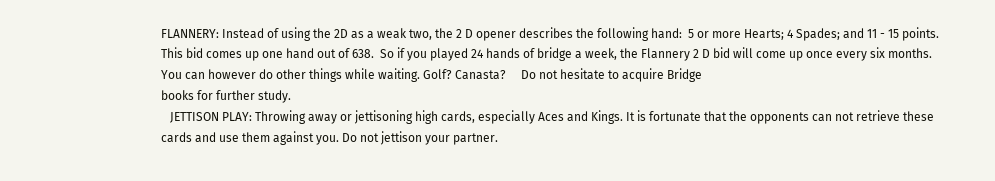FLANNERY: Instead of using the 2D as a weak two, the 2 D opener describes the following hand:  5 or more Hearts; 4 Spades; and 11 - 15 points. This bid comes up one hand out of 638.  So if you played 24 hands of bridge a week, the Flannery 2 D bid will come up once every six months. You can however do other things while waiting. Golf? Canasta?     Do not hesitate to acquire Bridge
books for further study.
   JETTISON PLAY: Throwing away or jettisoning high cards, especially Aces and Kings. It is fortunate that the opponents can not retrieve these cards and use them against you. Do not jettison your partner.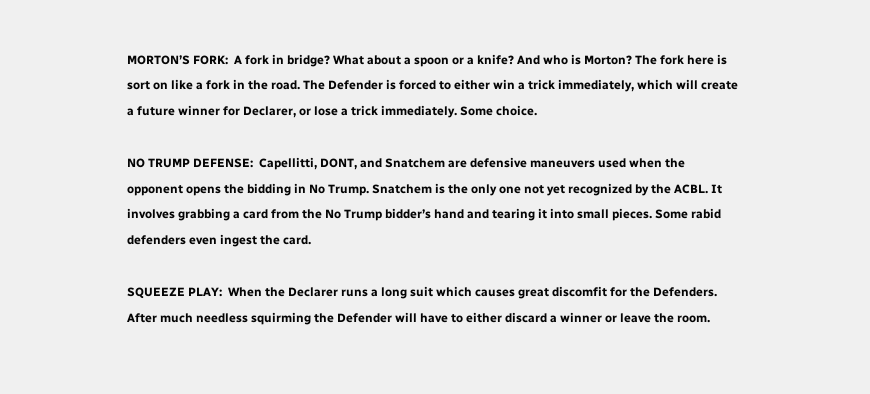MORTON’S FORK:  A fork in bridge? What about a spoon or a knife? And who is Morton? The fork here is sort on like a fork in the road. The Defender is forced to either win a trick immediately, which will create a future winner for Declarer, or lose a trick immediately. Some choice.

NO TRUMP DEFENSE:  Capellitti, DONT, and Snatchem are defensive maneuvers used when the opponent opens the bidding in No Trump. Snatchem is the only one not yet recognized by the ACBL. It involves grabbing a card from the No Trump bidder’s hand and tearing it into small pieces. Some rabid defenders even ingest the card.

SQUEEZE PLAY:  When the Declarer runs a long suit which causes great discomfit for the Defenders. After much needless squirming the Defender will have to either discard a winner or leave the room.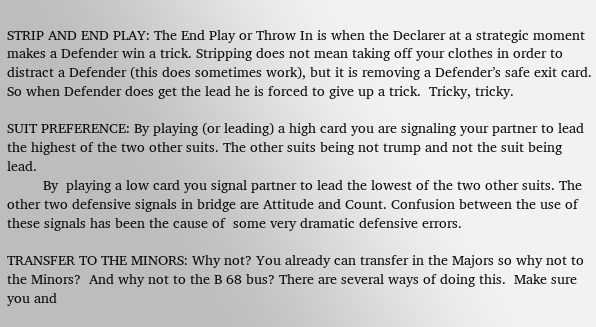STRIP AND END PLAY: The End Play or Throw In is when the Declarer at a strategic moment makes a Defender win a trick. Stripping does not mean taking off your clothes in order to distract a Defender (this does sometimes work), but it is removing a Defender’s safe exit card. So when Defender does get the lead he is forced to give up a trick.  Tricky, tricky.

SUIT PREFERENCE: By playing (or leading) a high card you are signaling your partner to lead the highest of the two other suits. The other suits being not trump and not the suit being lead.
         By  playing a low card you signal partner to lead the lowest of the two other suits. The other two defensive signals in bridge are Attitude and Count. Confusion between the use of these signals has been the cause of  some very dramatic defensive errors.

TRANSFER TO THE MINORS: Why not? You already can transfer in the Majors so why not to the Minors?  And why not to the B 68 bus? There are several ways of doing this.  Make sure you and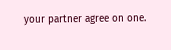your partner agree on one.